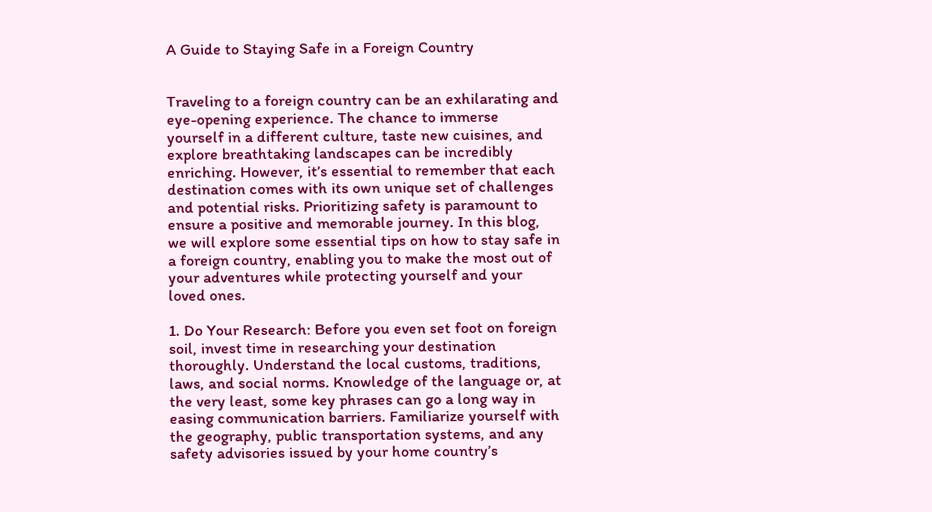A Guide to Staying Safe in a Foreign Country


Traveling to a foreign country can be an exhilarating and eye-opening experience. The chance to immerse yourself in a different culture, taste new cuisines, and explore breathtaking landscapes can be incredibly enriching. However, it’s essential to remember that each destination comes with its own unique set of challenges and potential risks. Prioritizing safety is paramount to ensure a positive and memorable journey. In this blog, we will explore some essential tips on how to stay safe in a foreign country, enabling you to make the most out of your adventures while protecting yourself and your loved ones.

1. Do Your Research: Before you even set foot on foreign soil, invest time in researching your destination thoroughly. Understand the local customs, traditions, laws, and social norms. Knowledge of the language or, at the very least, some key phrases can go a long way in easing communication barriers. Familiarize yourself with the geography, public transportation systems, and any safety advisories issued by your home country’s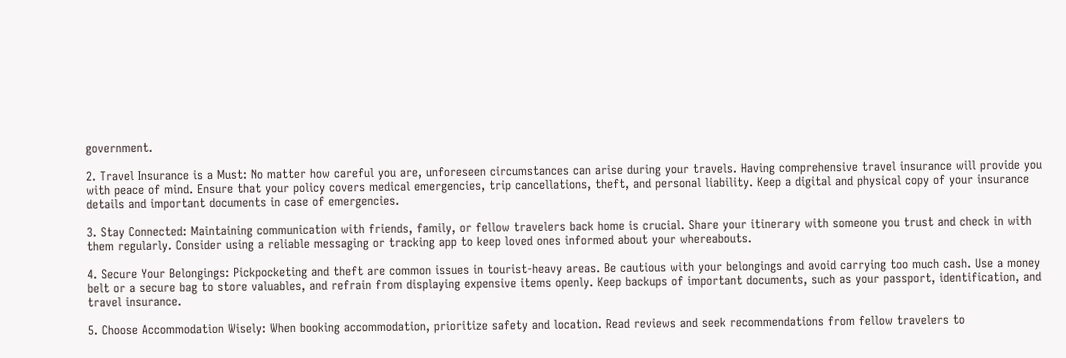government.

2. Travel Insurance is a Must: No matter how careful you are, unforeseen circumstances can arise during your travels. Having comprehensive travel insurance will provide you with peace of mind. Ensure that your policy covers medical emergencies, trip cancellations, theft, and personal liability. Keep a digital and physical copy of your insurance details and important documents in case of emergencies.

3. Stay Connected: Maintaining communication with friends, family, or fellow travelers back home is crucial. Share your itinerary with someone you trust and check in with them regularly. Consider using a reliable messaging or tracking app to keep loved ones informed about your whereabouts.

4. Secure Your Belongings: Pickpocketing and theft are common issues in tourist-heavy areas. Be cautious with your belongings and avoid carrying too much cash. Use a money belt or a secure bag to store valuables, and refrain from displaying expensive items openly. Keep backups of important documents, such as your passport, identification, and travel insurance.

5. Choose Accommodation Wisely: When booking accommodation, prioritize safety and location. Read reviews and seek recommendations from fellow travelers to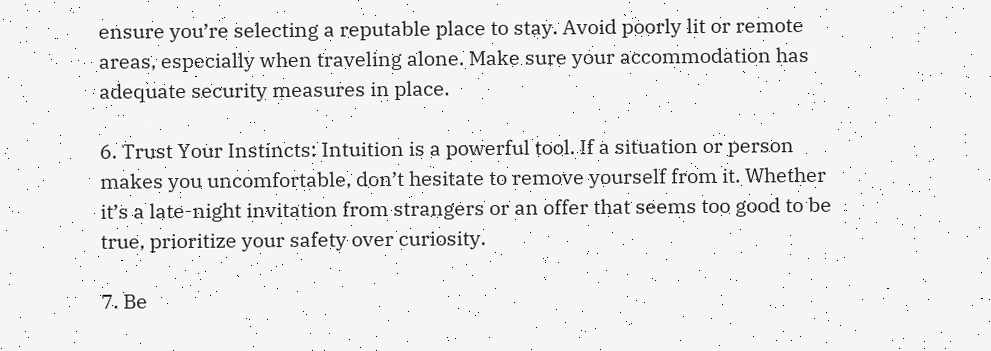ensure you’re selecting a reputable place to stay. Avoid poorly lit or remote areas, especially when traveling alone. Make sure your accommodation has adequate security measures in place.

6. Trust Your Instincts: Intuition is a powerful tool. If a situation or person makes you uncomfortable, don’t hesitate to remove yourself from it. Whether it’s a late-night invitation from strangers or an offer that seems too good to be true, prioritize your safety over curiosity.

7. Be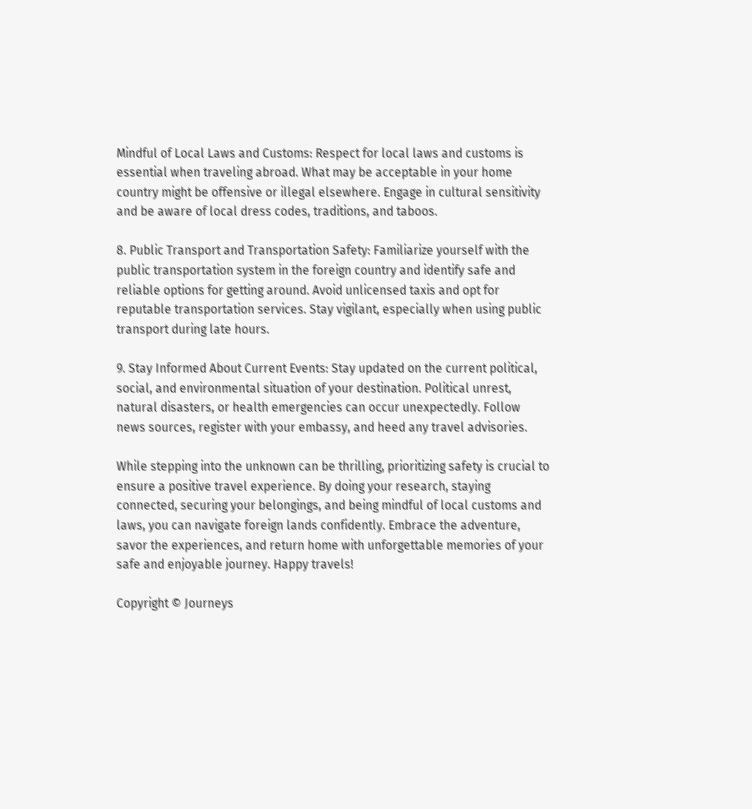Mindful of Local Laws and Customs: Respect for local laws and customs is essential when traveling abroad. What may be acceptable in your home country might be offensive or illegal elsewhere. Engage in cultural sensitivity and be aware of local dress codes, traditions, and taboos.

8. Public Transport and Transportation Safety: Familiarize yourself with the public transportation system in the foreign country and identify safe and reliable options for getting around. Avoid unlicensed taxis and opt for reputable transportation services. Stay vigilant, especially when using public transport during late hours.

9. Stay Informed About Current Events: Stay updated on the current political, social, and environmental situation of your destination. Political unrest, natural disasters, or health emergencies can occur unexpectedly. Follow news sources, register with your embassy, and heed any travel advisories.

While stepping into the unknown can be thrilling, prioritizing safety is crucial to ensure a positive travel experience. By doing your research, staying connected, securing your belongings, and being mindful of local customs and laws, you can navigate foreign lands confidently. Embrace the adventure, savor the experiences, and return home with unforgettable memories of your safe and enjoyable journey. Happy travels!

Copyright © Journeys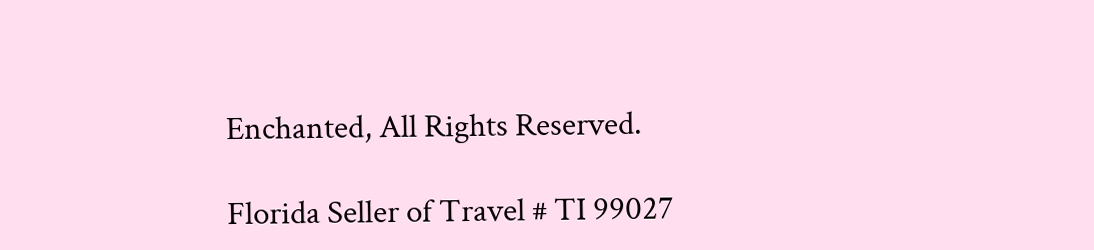Enchanted, All Rights Reserved.

Florida Seller of Travel # TI 99027